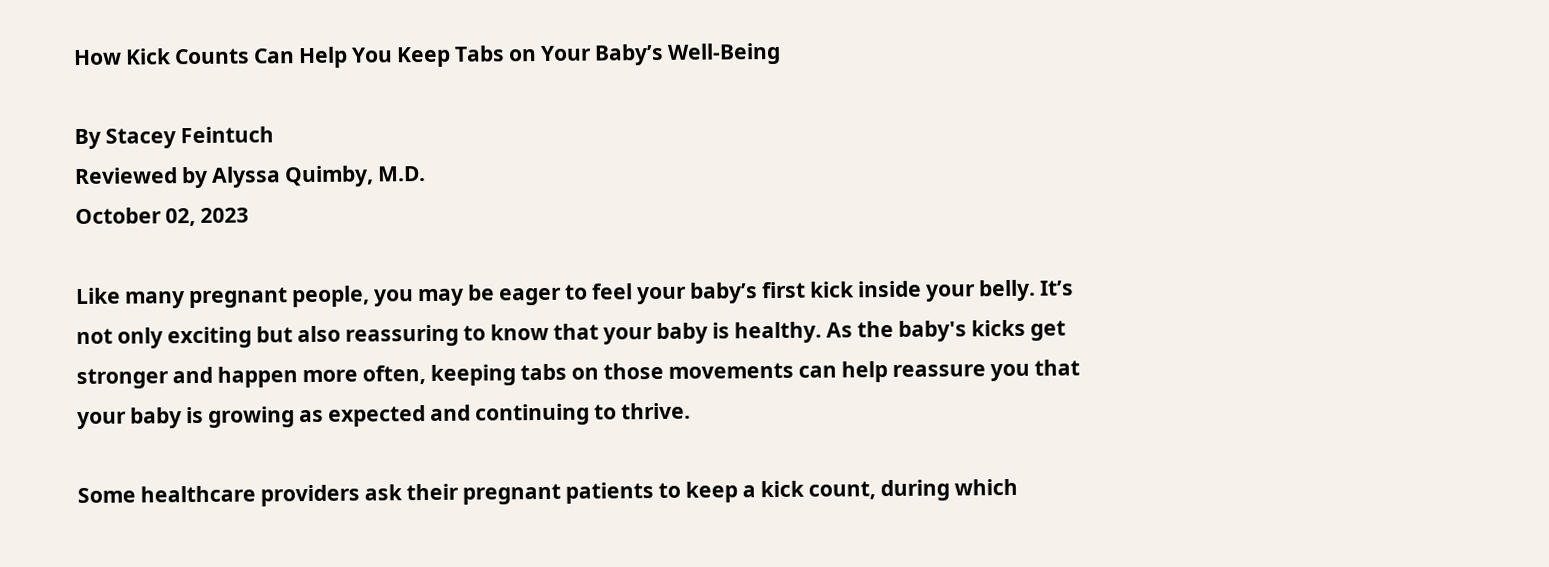How Kick Counts Can Help You Keep Tabs on Your Baby’s Well-Being

By Stacey Feintuch
Reviewed by Alyssa Quimby, M.D.
October 02, 2023

Like many pregnant people, you may be eager to feel your baby’s first kick inside your belly. It’s not only exciting but also reassuring to know that your baby is healthy. As the baby's kicks get stronger and happen more often, keeping tabs on those movements can help reassure you that your baby is growing as expected and continuing to thrive.

Some healthcare providers ask their pregnant patients to keep a kick count, during which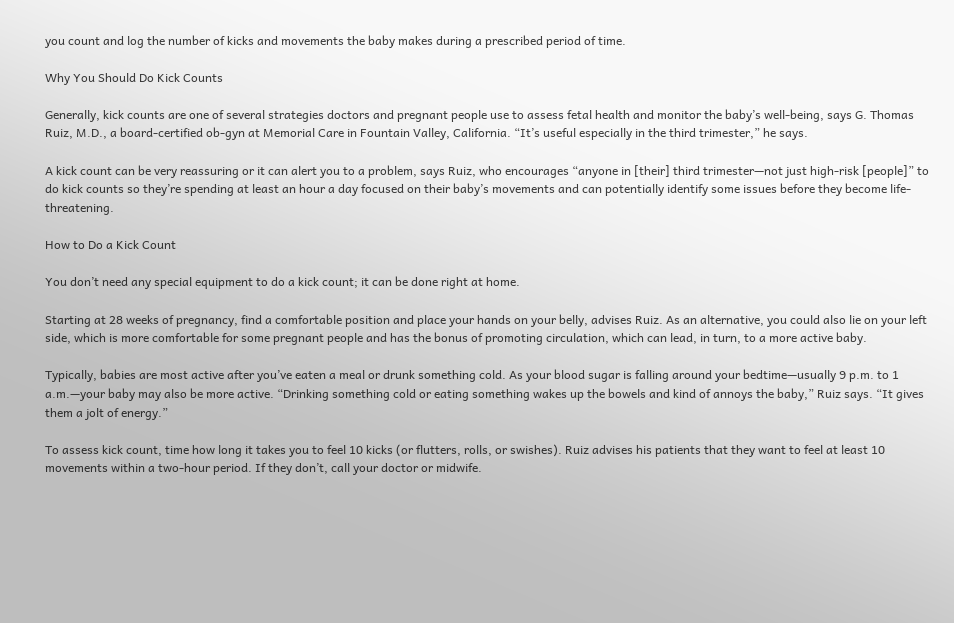you count and log the number of kicks and movements the baby makes during a prescribed period of time.

Why You Should Do Kick Counts

Generally, kick counts are one of several strategies doctors and pregnant people use to assess fetal health and monitor the baby’s well‑being, says G. Thomas Ruiz, M.D., a board-certified ob-gyn at Memorial Care in Fountain Valley, California. “It’s useful especially in the third trimester,” he says.

A kick count can be very reassuring or it can alert you to a problem, says Ruiz, who encourages “anyone in [their] third trimester—not just high-risk [people]” to do kick counts so they’re spending at least an hour a day focused on their baby’s movements and can potentially identify some issues before they become life-threatening.

How to Do a Kick Count

You don’t need any special equipment to do a kick count; it can be done right at home.

Starting at 28 weeks of pregnancy, find a comfortable position and place your hands on your belly, advises Ruiz. As an alternative, you could also lie on your left side, which is more comfortable for some pregnant people and has the bonus of promoting circulation, which can lead, in turn, to a more active baby.

Typically, babies are most active after you’ve eaten a meal or drunk something cold. As your blood sugar is falling around your bedtime—usually 9 p.m. to 1 a.m.—your baby may also be more active. “Drinking something cold or eating something wakes up the bowels and kind of annoys the baby,” Ruiz says. “It gives them a jolt of energy.”

To assess kick count, time how long it takes you to feel 10 kicks (or flutters, rolls, or swishes). Ruiz advises his patients that they want to feel at least 10 movements within a two-hour period. If they don’t, call your doctor or midwife.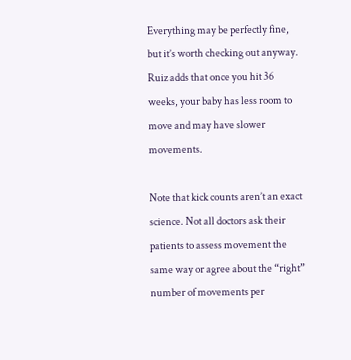Everything may be perfectly fine, but it’s worth checking out anyway. Ruiz adds that once you hit 36 weeks, your baby has less room to move and may have slower movements.

Note that kick counts aren’t an exact science. Not all doctors ask their patients to assess movement the same way or agree about the “right” number of movements per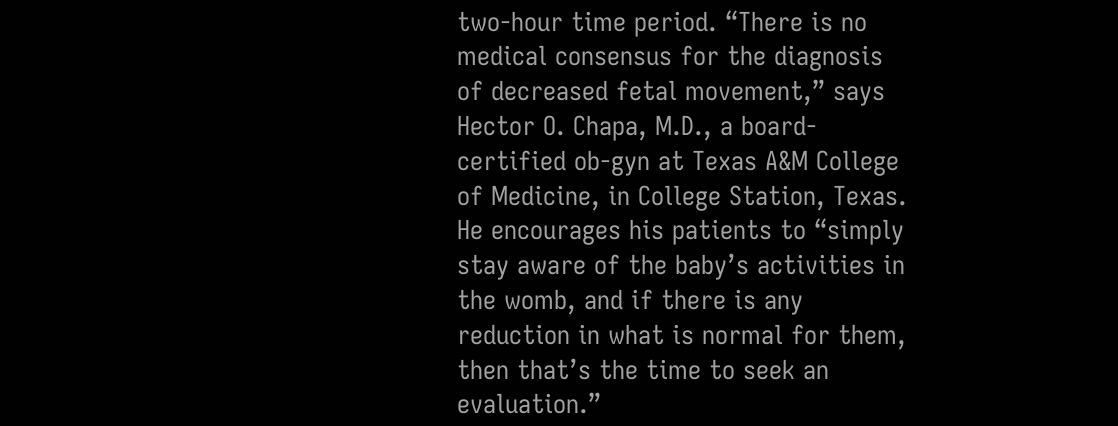two-hour time period. “There is no medical consensus for the diagnosis of decreased fetal movement,” says Hector O. Chapa, M.D., a board-certified ob-gyn at Texas A&M College of Medicine, in College Station, Texas. He encourages his patients to “simply stay aware of the baby’s activities in the womb, and if there is any reduction in what is normal for them, then that’s the time to seek an evaluation.”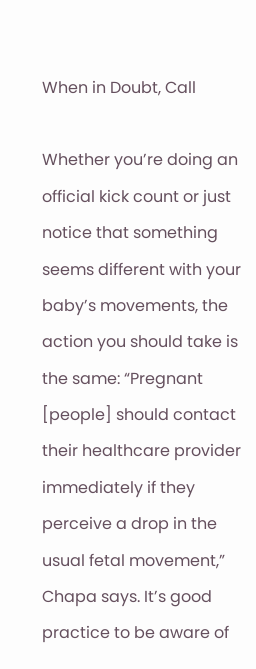When in Doubt, Call

Whether you’re doing an official kick count or just notice that something seems different with your baby’s movements, the action you should take is the same: “Pregnant [people] should contact their healthcare provider immediately if they perceive a drop in the usual fetal movement,” Chapa says. It’s good practice to be aware of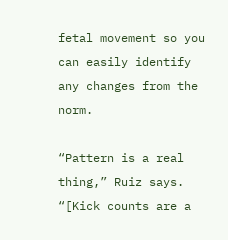fetal movement so you can easily identify any changes from the norm.

“Pattern is a real thing,” Ruiz says. “[Kick counts are a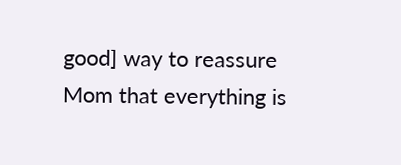good] way to reassure Mom that everything is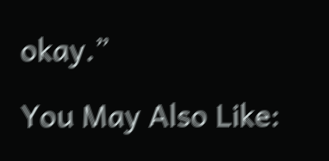okay.”

You May Also Like: